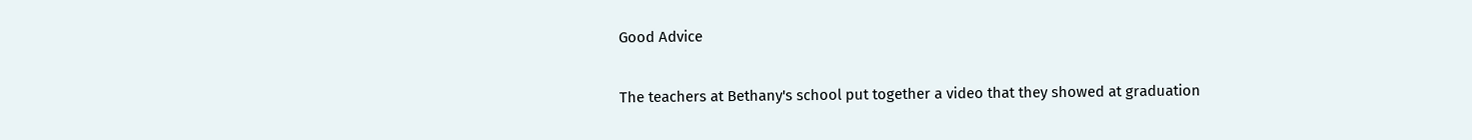Good Advice

The teachers at Bethany's school put together a video that they showed at graduation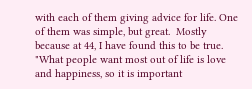with each of them giving advice for life. One of them was simple, but great.  Mostly because at 44, I have found this to be true.
"What people want most out of life is love and happiness, so it is important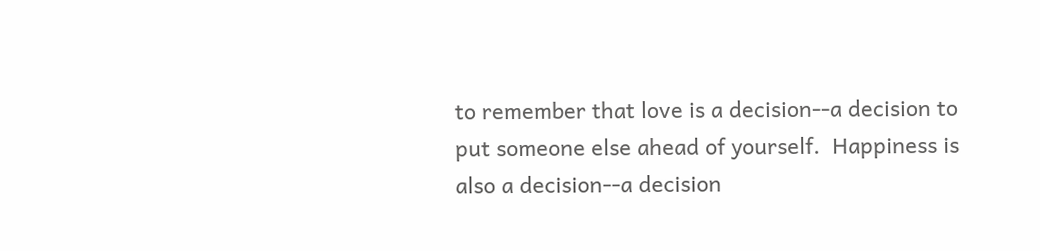to remember that love is a decision--a decision to put someone else ahead of yourself.  Happiness is also a decision--a decision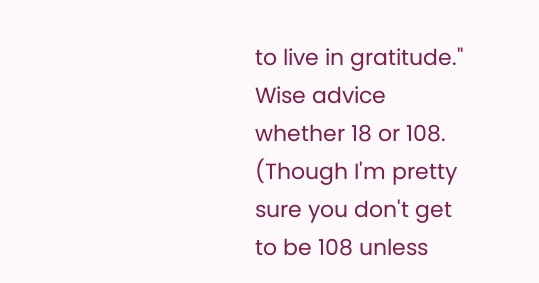to live in gratitude."
Wise advice whether 18 or 108.  (Though I'm pretty sure you don't get to be 108 unless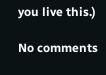you live this.)

No comments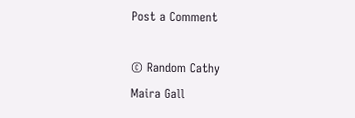Post a Comment

© Random Cathy
Maira Gall